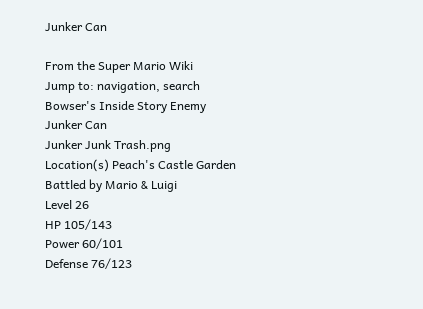Junker Can

From the Super Mario Wiki
Jump to: navigation, search
Bowser's Inside Story Enemy
Junker Can
Junker Junk Trash.png
Location(s) Peach's Castle Garden
Battled by Mario & Luigi
Level 26
HP 105/143
Power 60/101
Defense 76/123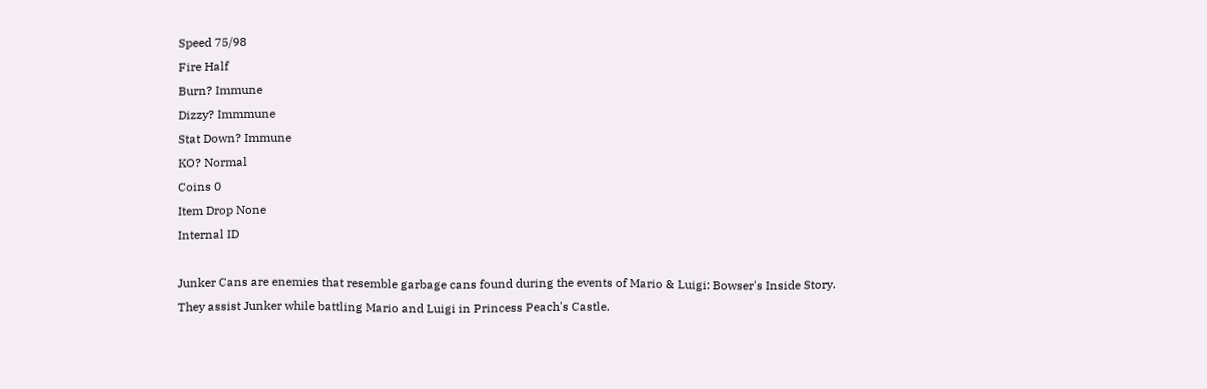Speed 75/98
Fire Half
Burn? Immune
Dizzy? Immmune
Stat Down? Immune
KO? Normal
Coins 0
Item Drop None
Internal ID

Junker Cans are enemies that resemble garbage cans found during the events of Mario & Luigi: Bowser's Inside Story. They assist Junker while battling Mario and Luigi in Princess Peach's Castle.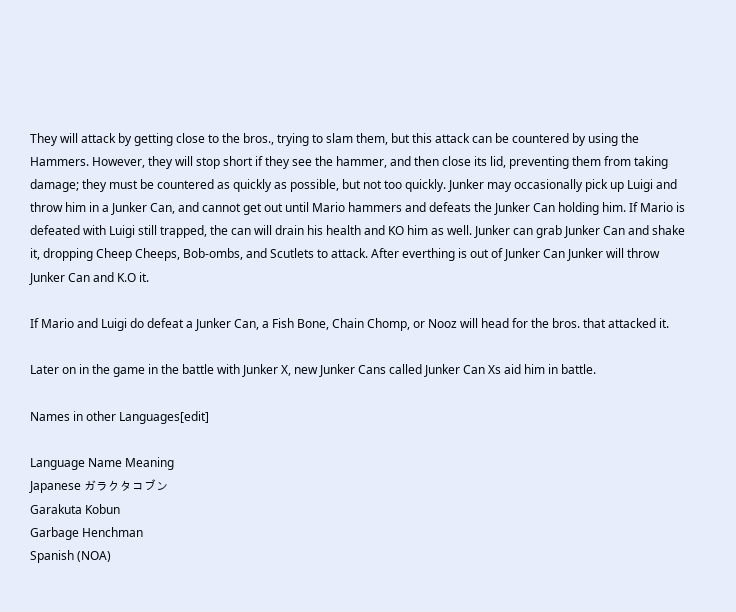They will attack by getting close to the bros., trying to slam them, but this attack can be countered by using the Hammers. However, they will stop short if they see the hammer, and then close its lid, preventing them from taking damage; they must be countered as quickly as possible, but not too quickly. Junker may occasionally pick up Luigi and throw him in a Junker Can, and cannot get out until Mario hammers and defeats the Junker Can holding him. If Mario is defeated with Luigi still trapped, the can will drain his health and KO him as well. Junker can grab Junker Can and shake it, dropping Cheep Cheeps, Bob-ombs, and Scutlets to attack. After everthing is out of Junker Can Junker will throw Junker Can and K.O it.

If Mario and Luigi do defeat a Junker Can, a Fish Bone, Chain Chomp, or Nooz will head for the bros. that attacked it.

Later on in the game in the battle with Junker X, new Junker Cans called Junker Can Xs aid him in battle.

Names in other Languages[edit]

Language Name Meaning
Japanese ガラクタコブン
Garakuta Kobun
Garbage Henchman
Spanish (NOA)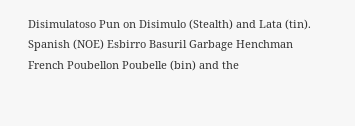Disimulatoso Pun on Disimulo (Stealth) and Lata (tin).
Spanish (NOE) Esbirro Basuril Garbage Henchman
French Poubellon Poubelle (bin) and the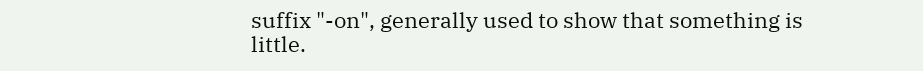suffix "-on", generally used to show that something is little.